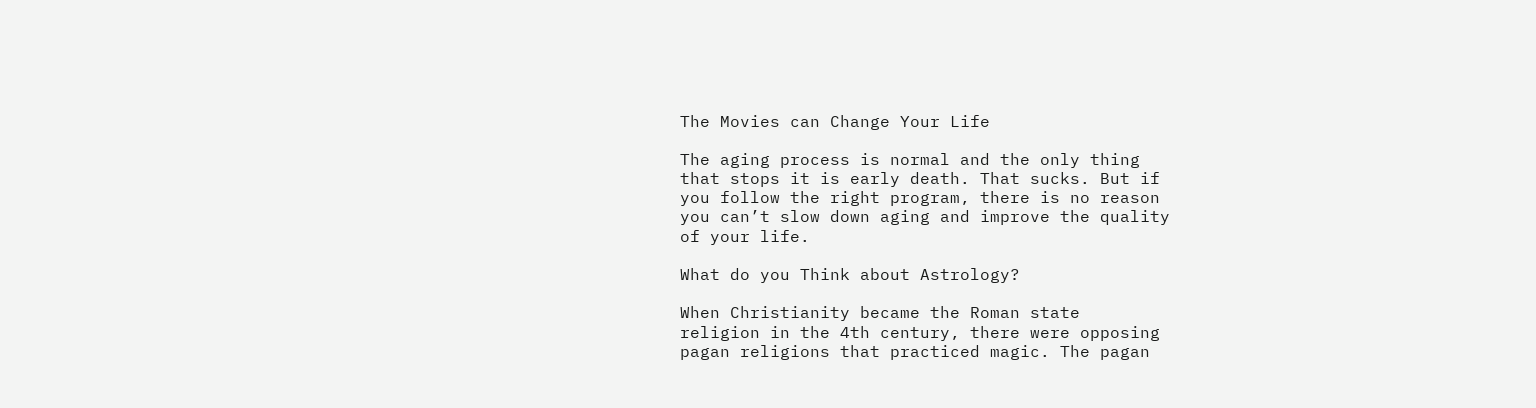The Movies can Change Your Life

The aging process is normal and the only thing
that stops it is early death. That sucks. But if
you follow the right program, there is no reason
you can’t slow down aging and improve the quality
of your life.

What do you Think about Astrology?

When Christianity became the Roman state
religion in the 4th century, there were opposing
pagan religions that practiced magic. The pagan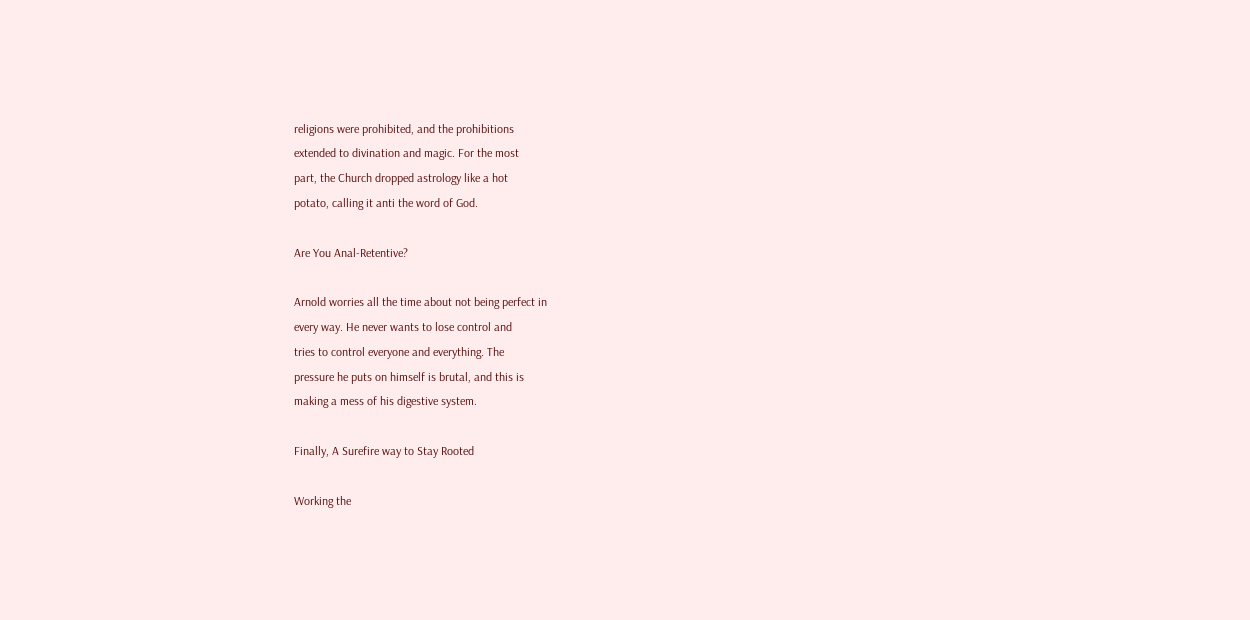religions were prohibited, and the prohibitions
extended to divination and magic. For the most
part, the Church dropped astrology like a hot
potato, calling it anti the word of God.

Are You Anal-Retentive?

Arnold worries all the time about not being perfect in
every way. He never wants to lose control and
tries to control everyone and everything. The
pressure he puts on himself is brutal, and this is
making a mess of his digestive system.

Finally, A Surefire way to Stay Rooted

Working the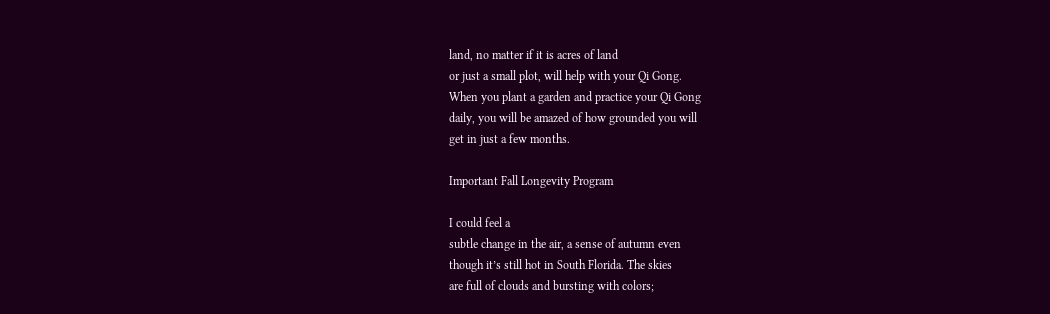land, no matter if it is acres of land
or just a small plot, will help with your Qi Gong.
When you plant a garden and practice your Qi Gong
daily, you will be amazed of how grounded you will
get in just a few months.

Important Fall Longevity Program

I could feel a
subtle change in the air, a sense of autumn even
though it’s still hot in South Florida. The skies
are full of clouds and bursting with colors;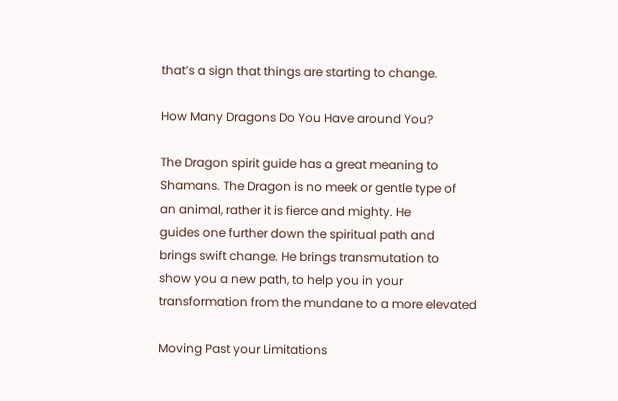that’s a sign that things are starting to change.

How Many Dragons Do You Have around You?

The Dragon spirit guide has a great meaning to
Shamans. The Dragon is no meek or gentle type of
an animal, rather it is fierce and mighty. He
guides one further down the spiritual path and
brings swift change. He brings transmutation to
show you a new path, to help you in your
transformation from the mundane to a more elevated

Moving Past your Limitations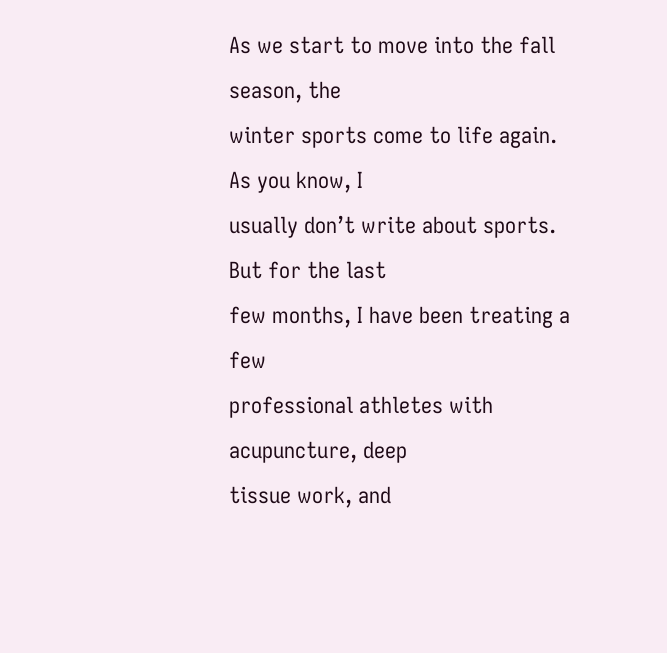As we start to move into the fall season, the
winter sports come to life again. As you know, I
usually don’t write about sports. But for the last
few months, I have been treating a few
professional athletes with acupuncture, deep
tissue work, and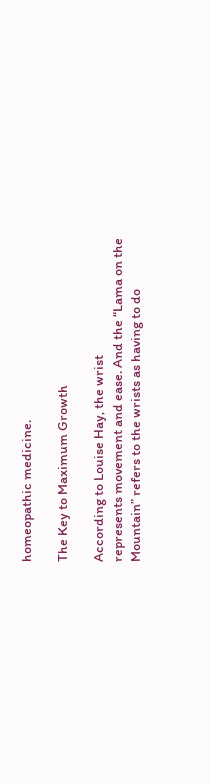homeopathic medicine.

The Key to Maximum Growth

According to Louise Hay, the wrist
represents movement and ease. And the “Lama on the
Mountain” refers to the wrists as having to do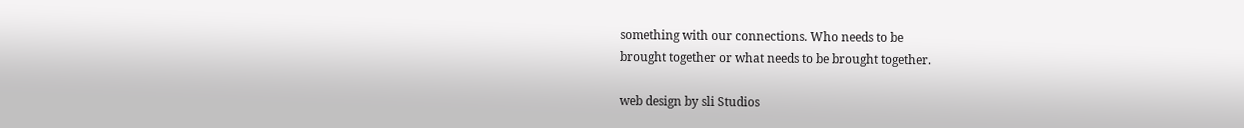something with our connections. Who needs to be
brought together or what needs to be brought together.

web design by sli Studios